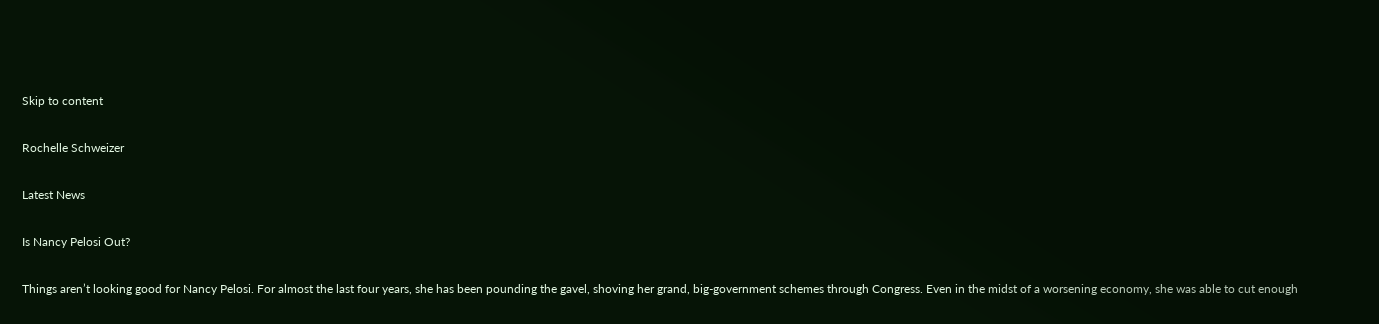Skip to content

Rochelle Schweizer

Latest News

Is Nancy Pelosi Out?

Things aren’t looking good for Nancy Pelosi. For almost the last four years, she has been pounding the gavel, shoving her grand, big-government schemes through Congress. Even in the midst of a worsening economy, she was able to cut enough